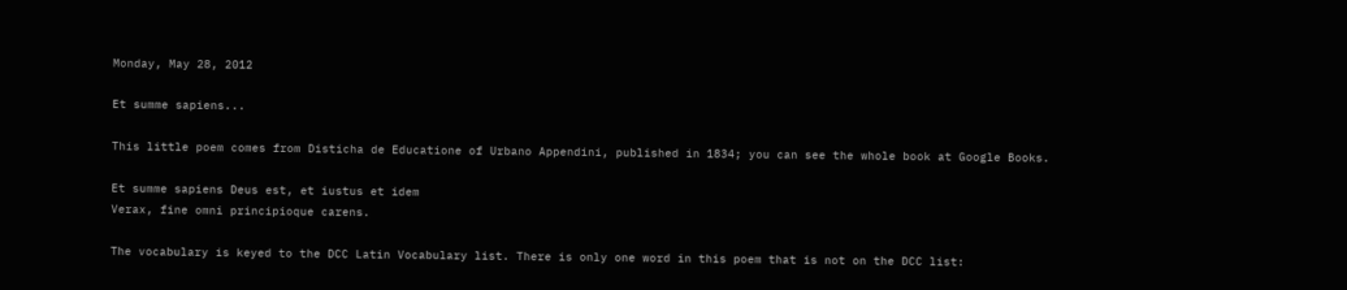Monday, May 28, 2012

Et summe sapiens...

This little poem comes from Disticha de Educatione of Urbano Appendini, published in 1834; you can see the whole book at Google Books.

Et summe sapiens Deus est, et iustus et idem
Verax, fine omni principioque carens.

The vocabulary is keyed to the DCC Latin Vocabulary list. There is only one word in this poem that is not on the DCC list: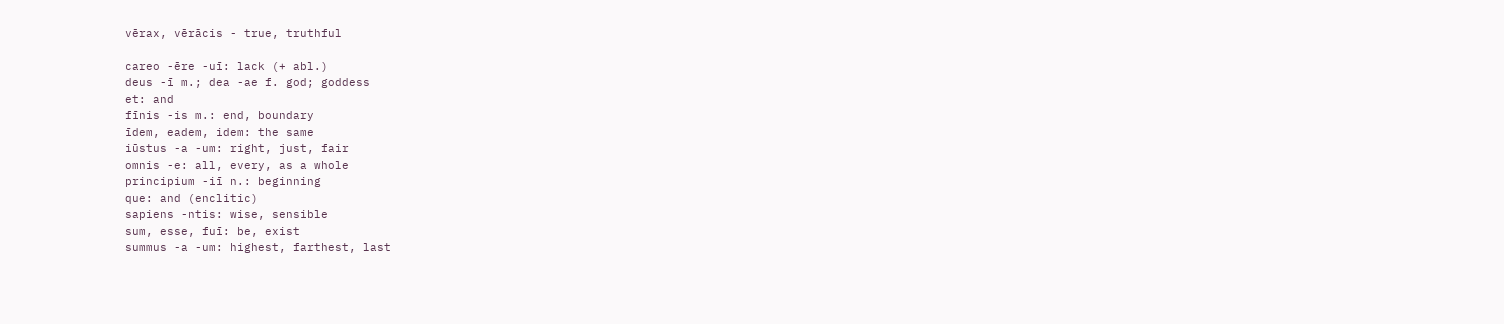vērax, vērācis - true, truthful

careo -ēre -uī: lack (+ abl.)
deus -ī m.; dea -ae f. god; goddess
et: and
fīnis -is m.: end, boundary
īdem, eadem, idem: the same
iūstus -a -um: right, just, fair
omnis -e: all, every, as a whole
principium -iī n.: beginning
que: and (enclitic)
sapiens -ntis: wise, sensible
sum, esse, fuī: be, exist
summus -a -um: highest, farthest, last